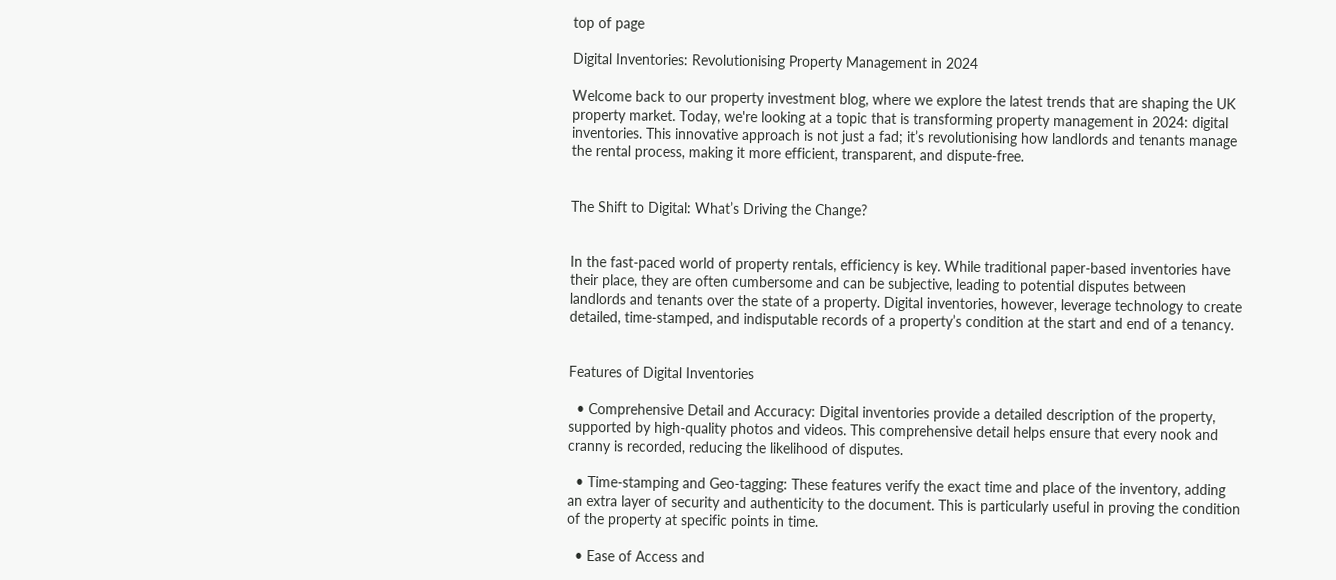top of page

Digital Inventories: Revolutionising Property Management in 2024

Welcome back to our property investment blog, where we explore the latest trends that are shaping the UK property market. Today, we're looking at a topic that is transforming property management in 2024: digital inventories. This innovative approach is not just a fad; it’s revolutionising how landlords and tenants manage the rental process, making it more efficient, transparent, and dispute-free.


The Shift to Digital: What’s Driving the Change?


In the fast-paced world of property rentals, efficiency is key. While traditional paper-based inventories have their place, they are often cumbersome and can be subjective, leading to potential disputes between landlords and tenants over the state of a property. Digital inventories, however, leverage technology to create detailed, time-stamped, and indisputable records of a property’s condition at the start and end of a tenancy.


Features of Digital Inventories

  • Comprehensive Detail and Accuracy: Digital inventories provide a detailed description of the property, supported by high-quality photos and videos. This comprehensive detail helps ensure that every nook and cranny is recorded, reducing the likelihood of disputes.

  • Time-stamping and Geo-tagging: These features verify the exact time and place of the inventory, adding an extra layer of security and authenticity to the document. This is particularly useful in proving the condition of the property at specific points in time.

  • Ease of Access and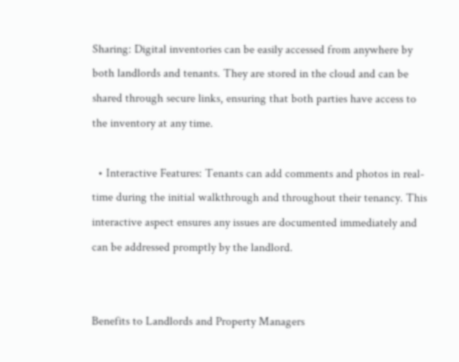Sharing: Digital inventories can be easily accessed from anywhere by both landlords and tenants. They are stored in the cloud and can be shared through secure links, ensuring that both parties have access to the inventory at any time.

  • Interactive Features: Tenants can add comments and photos in real-time during the initial walkthrough and throughout their tenancy. This interactive aspect ensures any issues are documented immediately and can be addressed promptly by the landlord.


Benefits to Landlords and Property Managers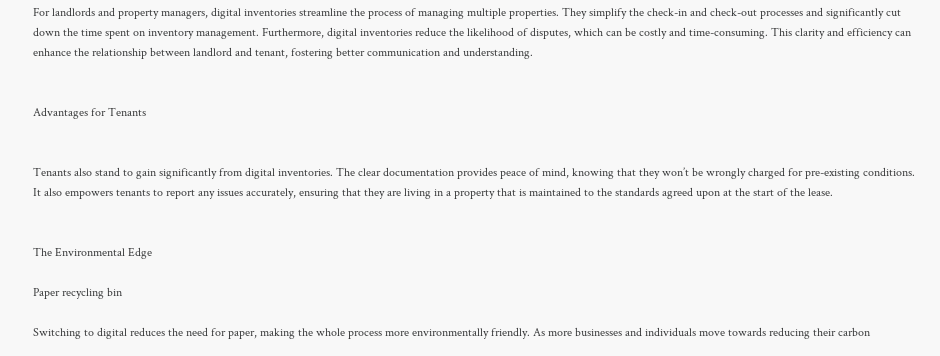For landlords and property managers, digital inventories streamline the process of managing multiple properties. They simplify the check-in and check-out processes and significantly cut down the time spent on inventory management. Furthermore, digital inventories reduce the likelihood of disputes, which can be costly and time-consuming. This clarity and efficiency can enhance the relationship between landlord and tenant, fostering better communication and understanding.


Advantages for Tenants


Tenants also stand to gain significantly from digital inventories. The clear documentation provides peace of mind, knowing that they won’t be wrongly charged for pre-existing conditions. It also empowers tenants to report any issues accurately, ensuring that they are living in a property that is maintained to the standards agreed upon at the start of the lease.


The Environmental Edge

Paper recycling bin

Switching to digital reduces the need for paper, making the whole process more environmentally friendly. As more businesses and individuals move towards reducing their carbon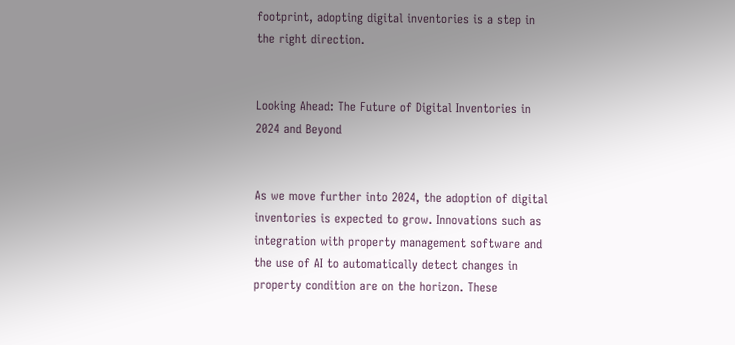footprint, adopting digital inventories is a step in the right direction.


Looking Ahead: The Future of Digital Inventories in 2024 and Beyond


As we move further into 2024, the adoption of digital inventories is expected to grow. Innovations such as integration with property management software and the use of AI to automatically detect changes in property condition are on the horizon. These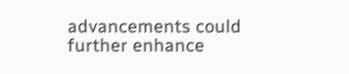advancements could further enhance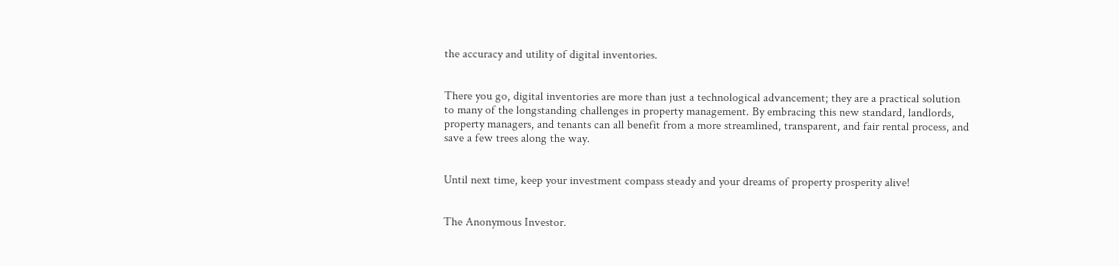the accuracy and utility of digital inventories.


There you go, digital inventories are more than just a technological advancement; they are a practical solution to many of the longstanding challenges in property management. By embracing this new standard, landlords, property managers, and tenants can all benefit from a more streamlined, transparent, and fair rental process, and save a few trees along the way.


Until next time, keep your investment compass steady and your dreams of property prosperity alive!


The Anonymous Investor.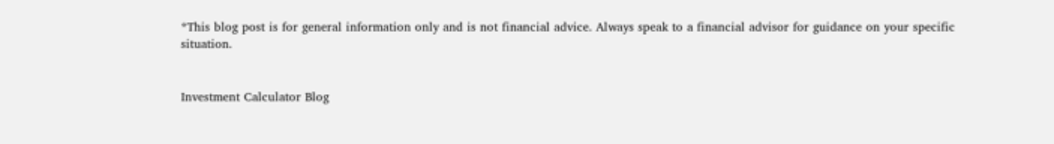*This blog post is for general information only and is not financial advice. Always speak to a financial advisor for guidance on your specific situation.


Investment Calculator Blog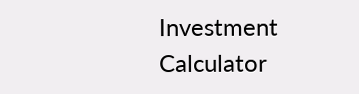Investment Calculator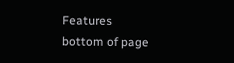Features
bottom of page